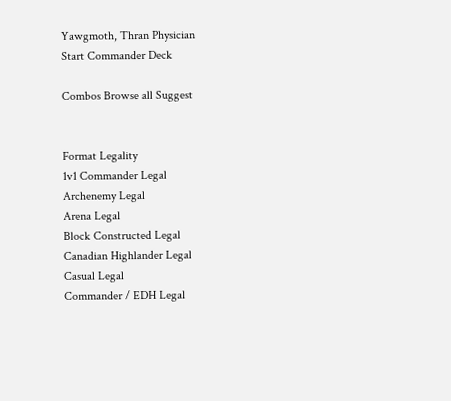Yawgmoth, Thran Physician
Start Commander Deck

Combos Browse all Suggest


Format Legality
1v1 Commander Legal
Archenemy Legal
Arena Legal
Block Constructed Legal
Canadian Highlander Legal
Casual Legal
Commander / EDH Legal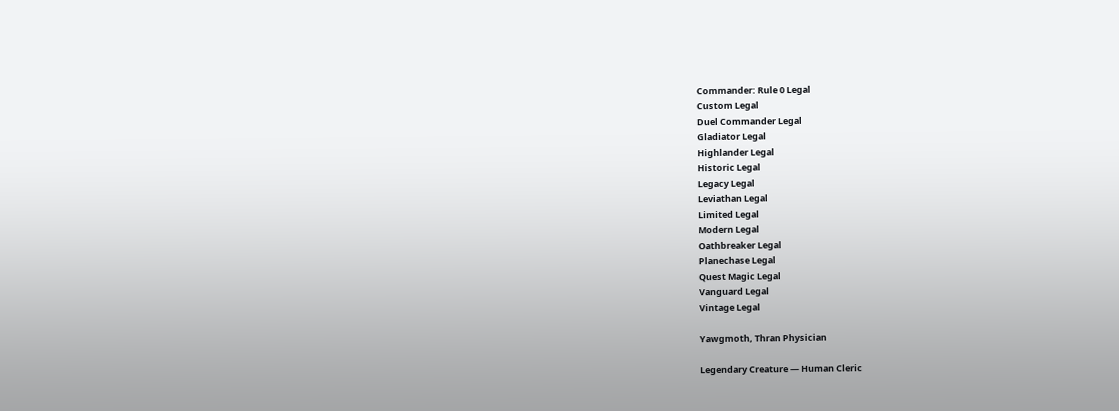Commander: Rule 0 Legal
Custom Legal
Duel Commander Legal
Gladiator Legal
Highlander Legal
Historic Legal
Legacy Legal
Leviathan Legal
Limited Legal
Modern Legal
Oathbreaker Legal
Planechase Legal
Quest Magic Legal
Vanguard Legal
Vintage Legal

Yawgmoth, Thran Physician

Legendary Creature — Human Cleric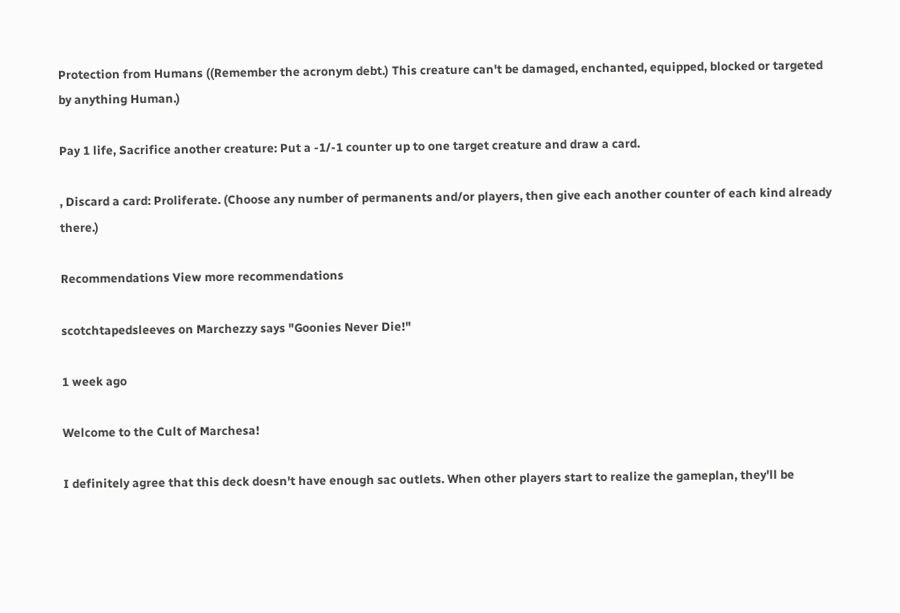Protection from Humans ((Remember the acronym debt.) This creature can't be damaged, enchanted, equipped, blocked or targeted by anything Human.)

Pay 1 life, Sacrifice another creature: Put a -1/-1 counter up to one target creature and draw a card.

, Discard a card: Proliferate. (Choose any number of permanents and/or players, then give each another counter of each kind already there.)

Recommendations View more recommendations

scotchtapedsleeves on Marchezzy says "Goonies Never Die!"

1 week ago

Welcome to the Cult of Marchesa!

I definitely agree that this deck doesn't have enough sac outlets. When other players start to realize the gameplan, they'll be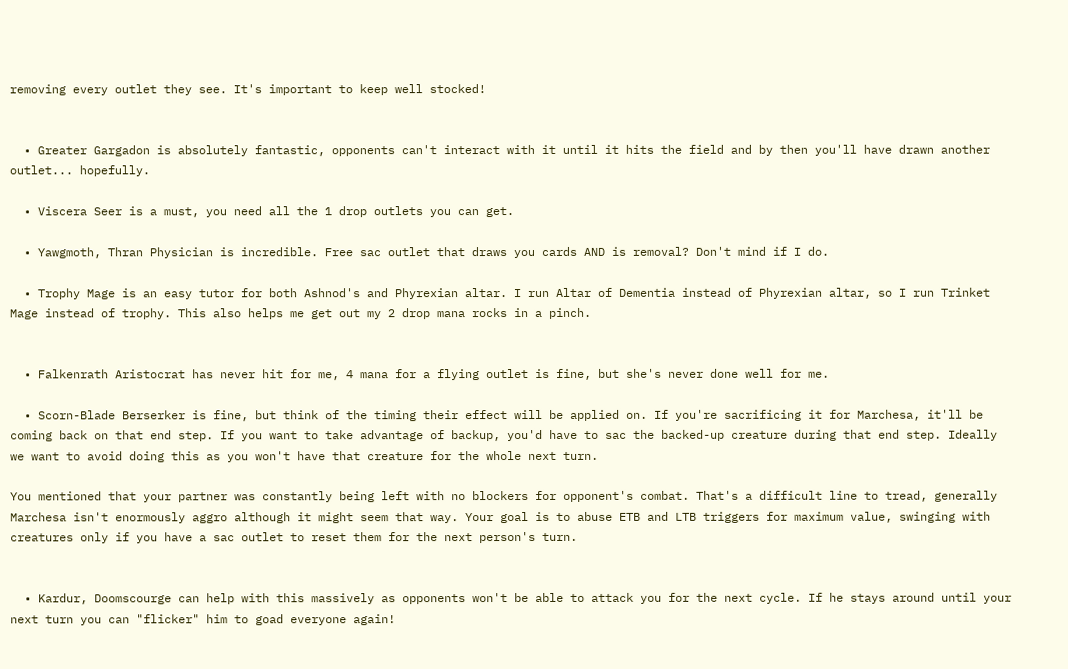removing every outlet they see. It's important to keep well stocked!


  • Greater Gargadon is absolutely fantastic, opponents can't interact with it until it hits the field and by then you'll have drawn another outlet... hopefully.

  • Viscera Seer is a must, you need all the 1 drop outlets you can get.

  • Yawgmoth, Thran Physician is incredible. Free sac outlet that draws you cards AND is removal? Don't mind if I do.

  • Trophy Mage is an easy tutor for both Ashnod's and Phyrexian altar. I run Altar of Dementia instead of Phyrexian altar, so I run Trinket Mage instead of trophy. This also helps me get out my 2 drop mana rocks in a pinch.


  • Falkenrath Aristocrat has never hit for me, 4 mana for a flying outlet is fine, but she's never done well for me.

  • Scorn-Blade Berserker is fine, but think of the timing their effect will be applied on. If you're sacrificing it for Marchesa, it'll be coming back on that end step. If you want to take advantage of backup, you'd have to sac the backed-up creature during that end step. Ideally we want to avoid doing this as you won't have that creature for the whole next turn.

You mentioned that your partner was constantly being left with no blockers for opponent's combat. That's a difficult line to tread, generally Marchesa isn't enormously aggro although it might seem that way. Your goal is to abuse ETB and LTB triggers for maximum value, swinging with creatures only if you have a sac outlet to reset them for the next person's turn.


  • Kardur, Doomscourge can help with this massively as opponents won't be able to attack you for the next cycle. If he stays around until your next turn you can "flicker" him to goad everyone again!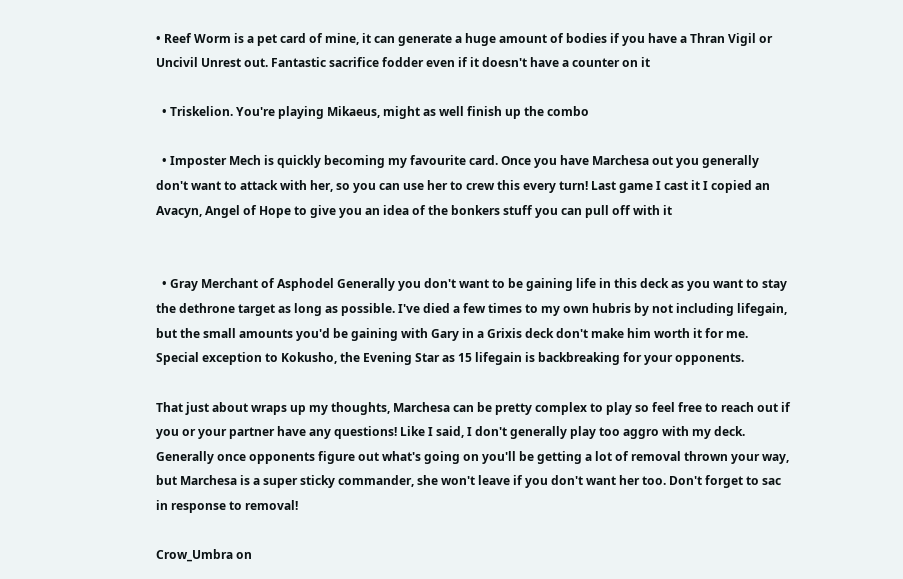• Reef Worm is a pet card of mine, it can generate a huge amount of bodies if you have a Thran Vigil or Uncivil Unrest out. Fantastic sacrifice fodder even if it doesn't have a counter on it

  • Triskelion. You're playing Mikaeus, might as well finish up the combo

  • Imposter Mech is quickly becoming my favourite card. Once you have Marchesa out you generally don't want to attack with her, so you can use her to crew this every turn! Last game I cast it I copied an Avacyn, Angel of Hope to give you an idea of the bonkers stuff you can pull off with it


  • Gray Merchant of Asphodel Generally you don't want to be gaining life in this deck as you want to stay the dethrone target as long as possible. I've died a few times to my own hubris by not including lifegain, but the small amounts you'd be gaining with Gary in a Grixis deck don't make him worth it for me. Special exception to Kokusho, the Evening Star as 15 lifegain is backbreaking for your opponents.

That just about wraps up my thoughts, Marchesa can be pretty complex to play so feel free to reach out if you or your partner have any questions! Like I said, I don't generally play too aggro with my deck. Generally once opponents figure out what's going on you'll be getting a lot of removal thrown your way, but Marchesa is a super sticky commander, she won't leave if you don't want her too. Don't forget to sac in response to removal!

Crow_Umbra on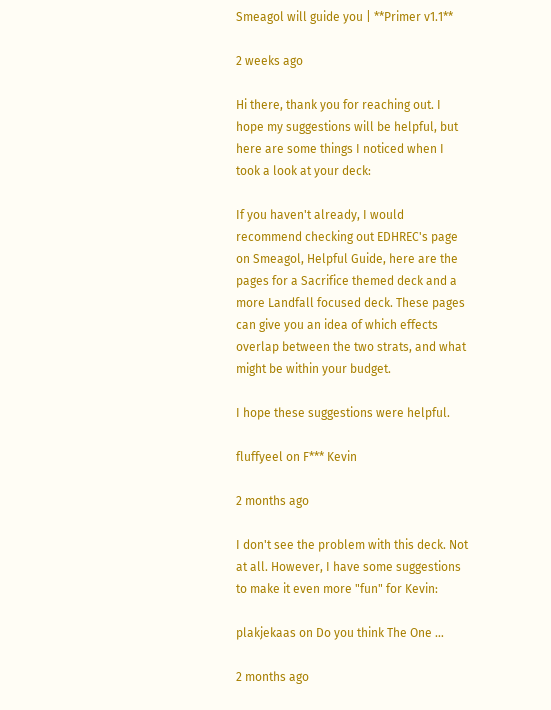Smeagol will guide you | **Primer v1.1**

2 weeks ago

Hi there, thank you for reaching out. I hope my suggestions will be helpful, but here are some things I noticed when I took a look at your deck:

If you haven't already, I would recommend checking out EDHREC's page on Smeagol, Helpful Guide, here are the pages for a Sacrifice themed deck and a more Landfall focused deck. These pages can give you an idea of which effects overlap between the two strats, and what might be within your budget.

I hope these suggestions were helpful.

fluffyeel on F*** Kevin

2 months ago

I don't see the problem with this deck. Not at all. However, I have some suggestions to make it even more "fun" for Kevin:

plakjekaas on Do you think The One …

2 months ago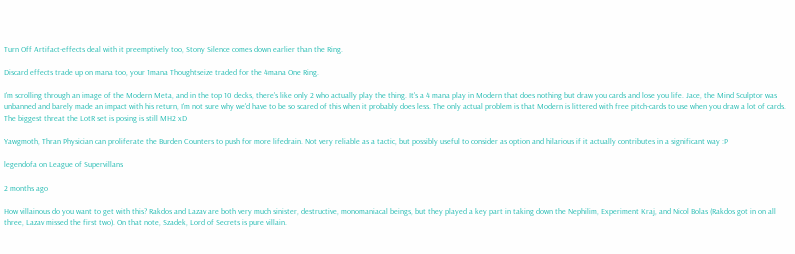Turn Off Artifact-effects deal with it preemptively too, Stony Silence comes down earlier than the Ring.

Discard effects trade up on mana too, your 1mana Thoughtseize traded for the 4mana One Ring.

I'm scrolling through an image of the Modern Meta, and in the top 10 decks, there's like only 2 who actually play the thing. It's a 4 mana play in Modern that does nothing but draw you cards and lose you life. Jace, the Mind Sculptor was unbanned and barely made an impact with his return, I'm not sure why we'd have to be so scared of this when it probably does less. The only actual problem is that Modern is littered with free pitch-cards to use when you draw a lot of cards. The biggest threat the LotR set is posing is still MH2 xD

Yawgmoth, Thran Physician can proliferate the Burden Counters to push for more lifedrain. Not very reliable as a tactic, but possibly useful to consider as option and hilarious if it actually contributes in a significant way :P

legendofa on League of Supervillans

2 months ago

How villainous do you want to get with this? Rakdos and Lazav are both very much sinister, destructive, monomaniacal beings, but they played a key part in taking down the Nephilim, Experiment Kraj, and Nicol Bolas (Rakdos got in on all three, Lazav missed the first two). On that note, Szadek, Lord of Secrets is pure villain.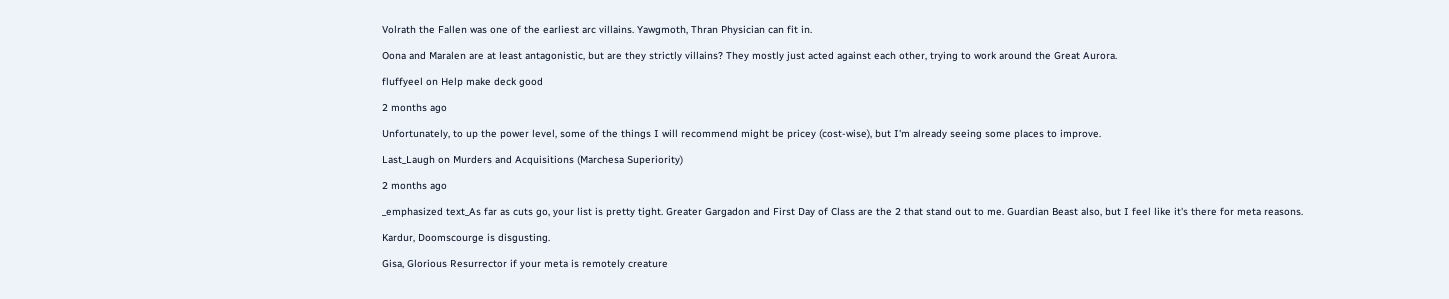Volrath the Fallen was one of the earliest arc villains. Yawgmoth, Thran Physician can fit in.

Oona and Maralen are at least antagonistic, but are they strictly villains? They mostly just acted against each other, trying to work around the Great Aurora.

fluffyeel on Help make deck good

2 months ago

Unfortunately, to up the power level, some of the things I will recommend might be pricey (cost-wise), but I'm already seeing some places to improve.

Last_Laugh on Murders and Acquisitions (Marchesa Superiority)

2 months ago

_emphasized text_As far as cuts go, your list is pretty tight. Greater Gargadon and First Day of Class are the 2 that stand out to me. Guardian Beast also, but I feel like it's there for meta reasons.

Kardur, Doomscourge is disgusting.

Gisa, Glorious Resurrector if your meta is remotely creature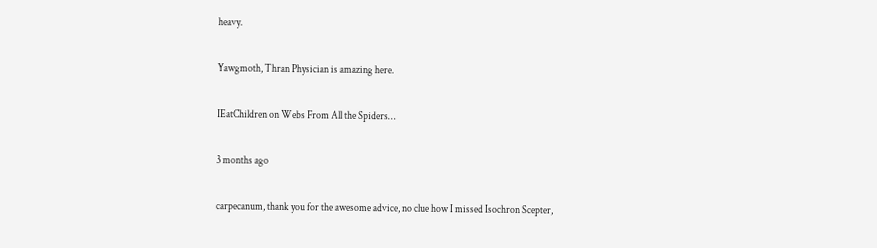heavy.

Yawgmoth, Thran Physician is amazing here.

IEatChildren on Webs From All the Spiders…

3 months ago

carpecanum, thank you for the awesome advice, no clue how I missed Isochron Scepter,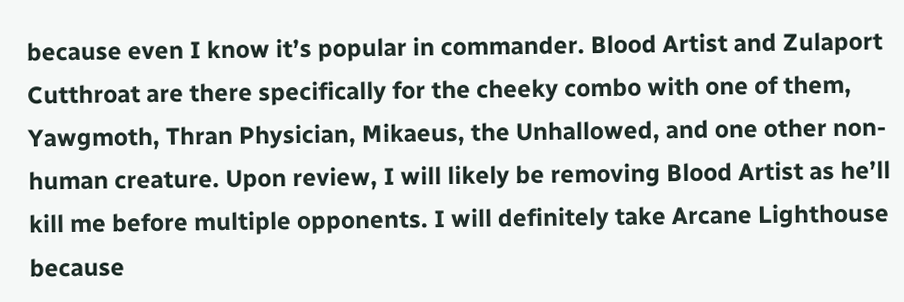because even I know it’s popular in commander. Blood Artist and Zulaport Cutthroat are there specifically for the cheeky combo with one of them, Yawgmoth, Thran Physician, Mikaeus, the Unhallowed, and one other non-human creature. Upon review, I will likely be removing Blood Artist as he’ll kill me before multiple opponents. I will definitely take Arcane Lighthouse because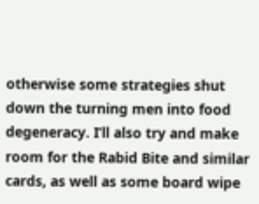otherwise some strategies shut down the turning men into food degeneracy. I’ll also try and make room for the Rabid Bite and similar cards, as well as some board wipe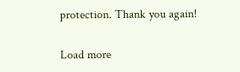protection. Thank you again!

Load more